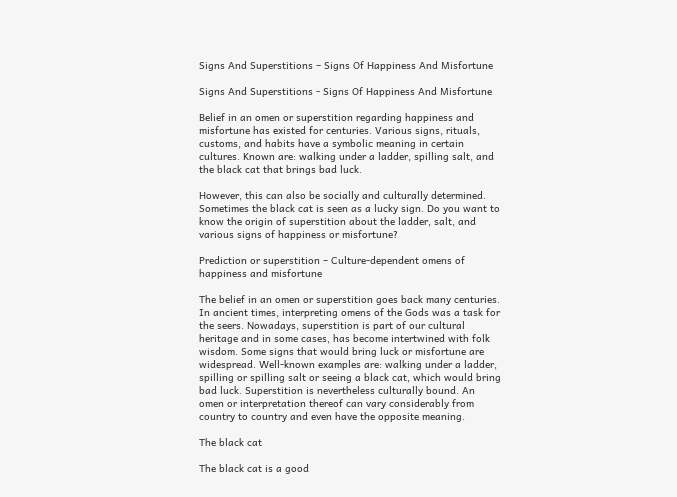Signs And Superstitions – Signs Of Happiness And Misfortune

Signs And Superstitions - Signs Of Happiness And Misfortune

Belief in an omen or superstition regarding happiness and misfortune has existed for centuries. Various signs, rituals, customs, and habits have a symbolic meaning in certain cultures. Known are: walking under a ladder, spilling salt, and the black cat that brings bad luck.

However, this can also be socially and culturally determined. Sometimes the black cat is seen as a lucky sign. Do you want to know the origin of superstition about the ladder, salt, and various signs of happiness or misfortune?

Prediction or superstition – Culture-dependent omens of happiness and misfortune

The belief in an omen or superstition goes back many centuries. In ancient times, interpreting omens of the Gods was a task for the seers. Nowadays, superstition is part of our cultural heritage and in some cases, has become intertwined with folk wisdom. Some signs that would bring luck or misfortune are widespread. Well-known examples are: walking under a ladder, spilling or spilling salt or seeing a black cat, which would bring bad luck. Superstition is nevertheless culturally bound. An omen or interpretation thereof can vary considerably from country to country and even have the opposite meaning.

The black cat

The black cat is a good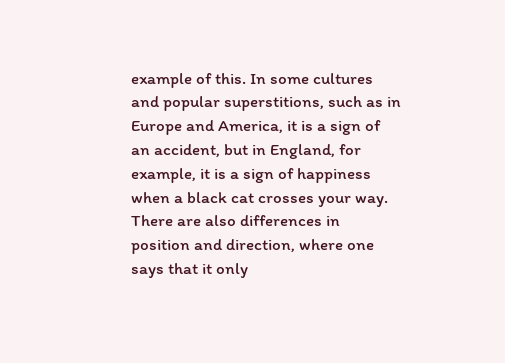example of this. In some cultures and popular superstitions, such as in Europe and America, it is a sign of an accident, but in England, for example, it is a sign of happiness when a black cat crosses your way. There are also differences in position and direction, where one says that it only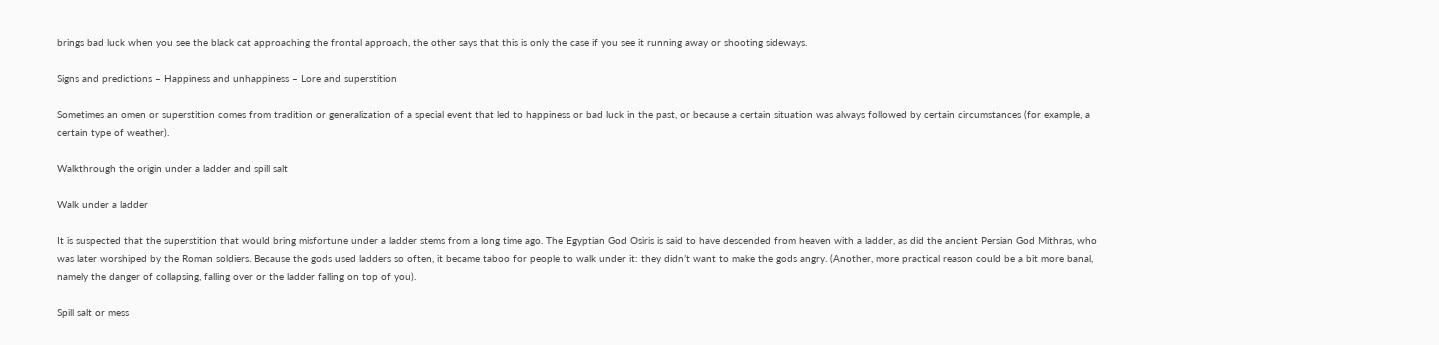brings bad luck when you see the black cat approaching the frontal approach, the other says that this is only the case if you see it running away or shooting sideways.

Signs and predictions – Happiness and unhappiness – Lore and superstition

Sometimes an omen or superstition comes from tradition or generalization of a special event that led to happiness or bad luck in the past, or because a certain situation was always followed by certain circumstances (for example, a certain type of weather).

Walkthrough the origin under a ladder and spill salt

Walk under a ladder

It is suspected that the superstition that would bring misfortune under a ladder stems from a long time ago. The Egyptian God Osiris is said to have descended from heaven with a ladder, as did the ancient Persian God Mithras, who was later worshiped by the Roman soldiers. Because the gods used ladders so often, it became taboo for people to walk under it: they didn’t want to make the gods angry. (Another, more practical reason could be a bit more banal, namely the danger of collapsing, falling over or the ladder falling on top of you).

Spill salt or mess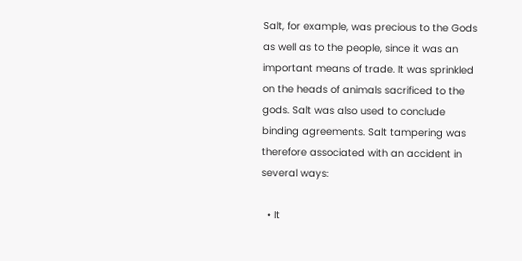Salt, for example, was precious to the Gods as well as to the people, since it was an important means of trade. It was sprinkled on the heads of animals sacrificed to the gods. Salt was also used to conclude binding agreements. Salt tampering was therefore associated with an accident in several ways:

  • It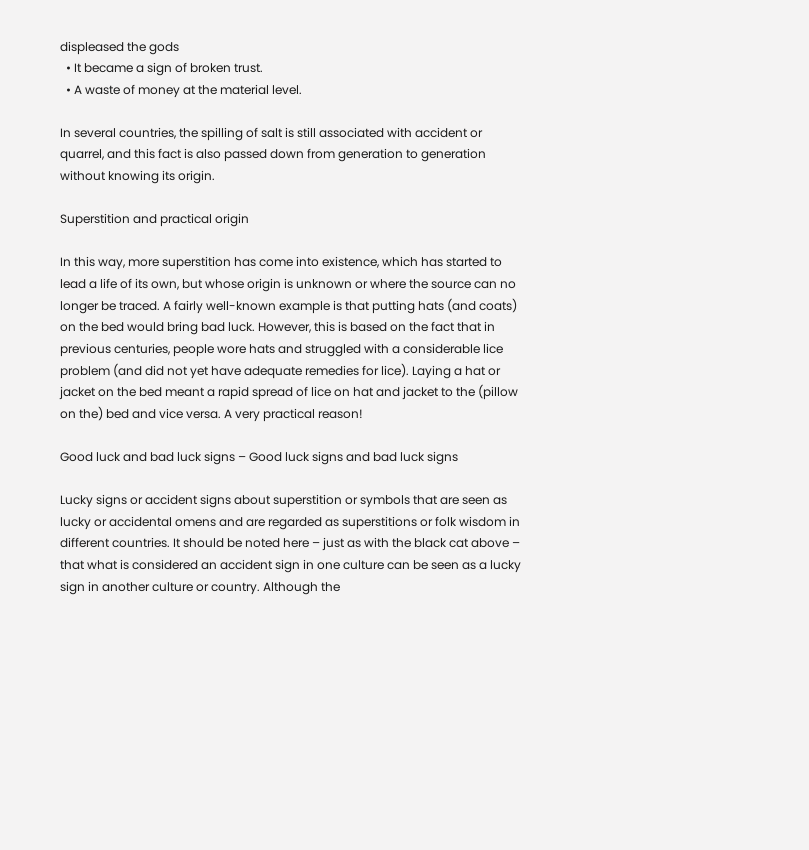displeased the gods
  • It became a sign of broken trust.
  • A waste of money at the material level.

In several countries, the spilling of salt is still associated with accident or quarrel, and this fact is also passed down from generation to generation without knowing its origin.

Superstition and practical origin

In this way, more superstition has come into existence, which has started to lead a life of its own, but whose origin is unknown or where the source can no longer be traced. A fairly well-known example is that putting hats (and coats) on the bed would bring bad luck. However, this is based on the fact that in previous centuries, people wore hats and struggled with a considerable lice problem (and did not yet have adequate remedies for lice). Laying a hat or jacket on the bed meant a rapid spread of lice on hat and jacket to the (pillow on the) bed and vice versa. A very practical reason!

Good luck and bad luck signs – Good luck signs and bad luck signs

Lucky signs or accident signs about superstition or symbols that are seen as lucky or accidental omens and are regarded as superstitions or folk wisdom in different countries. It should be noted here – just as with the black cat above – that what is considered an accident sign in one culture can be seen as a lucky sign in another culture or country. Although the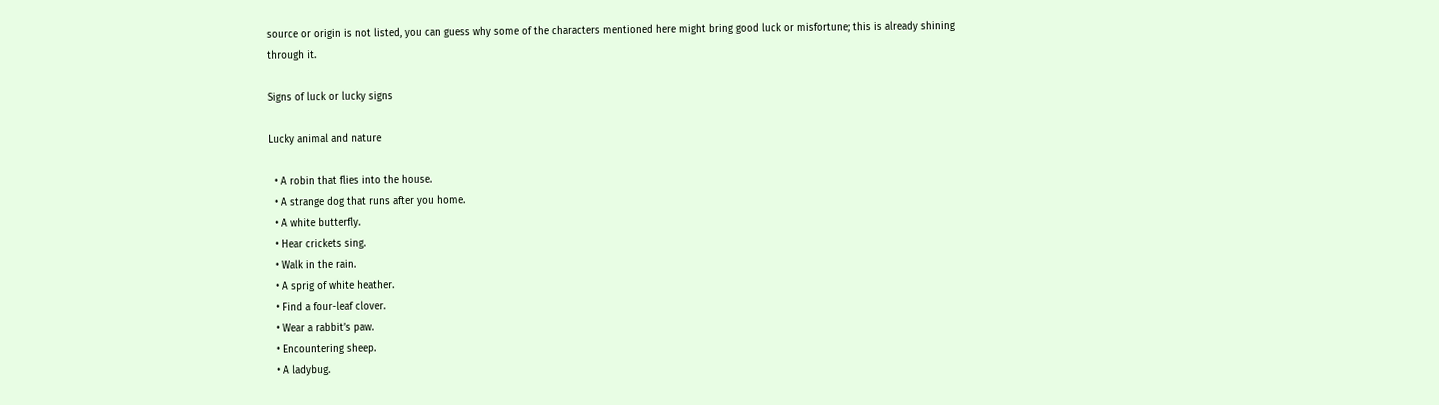source or origin is not listed, you can guess why some of the characters mentioned here might bring good luck or misfortune; this is already shining through it.

Signs of luck or lucky signs

Lucky animal and nature

  • A robin that flies into the house.
  • A strange dog that runs after you home.
  • A white butterfly.
  • Hear crickets sing.
  • Walk in the rain.
  • A sprig of white heather.
  • Find a four-leaf clover.
  • Wear a rabbit’s paw.
  • Encountering sheep.
  • A ladybug.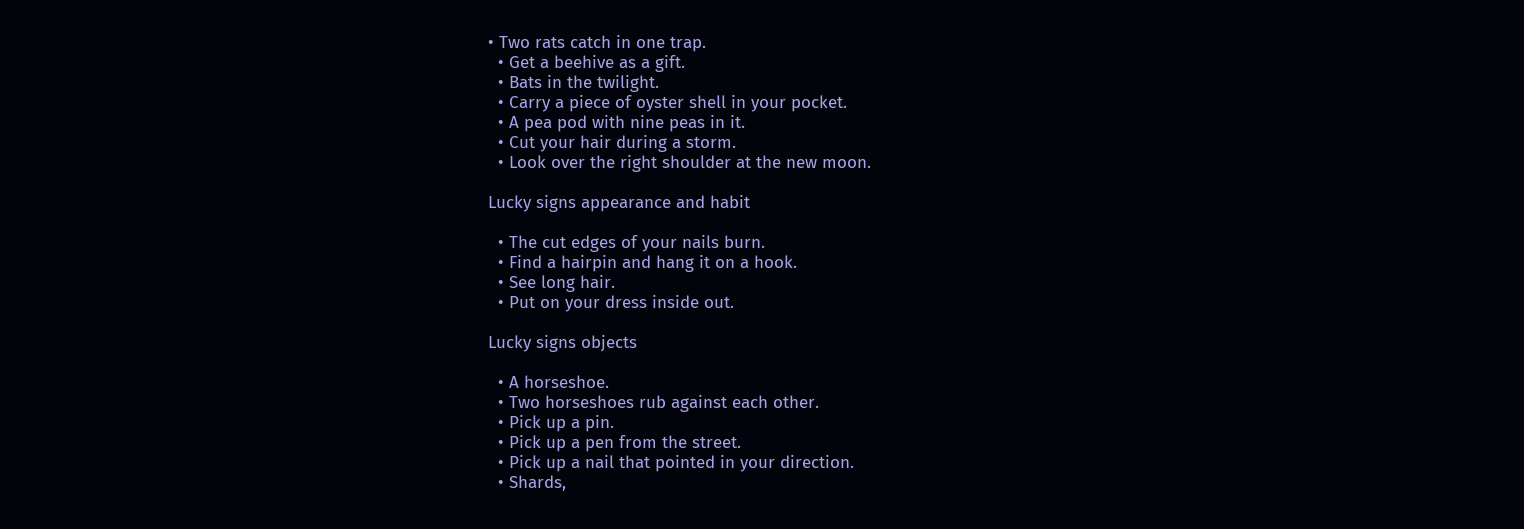• Two rats catch in one trap.
  • Get a beehive as a gift.
  • Bats in the twilight.
  • Carry a piece of oyster shell in your pocket.
  • A pea pod with nine peas in it.
  • Cut your hair during a storm.
  • Look over the right shoulder at the new moon.

Lucky signs appearance and habit

  • The cut edges of your nails burn.
  • Find a hairpin and hang it on a hook.
  • See long hair.
  • Put on your dress inside out.

Lucky signs objects

  • A horseshoe.
  • Two horseshoes rub against each other.
  • Pick up a pin.
  • Pick up a pen from the street.
  • Pick up a nail that pointed in your direction.
  • Shards,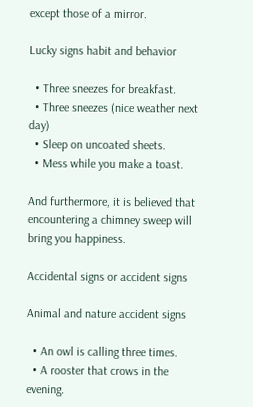except those of a mirror.

Lucky signs habit and behavior

  • Three sneezes for breakfast.
  • Three sneezes (nice weather next day)
  • Sleep on uncoated sheets.
  • Mess while you make a toast.

And furthermore, it is believed that encountering a chimney sweep will bring you happiness.

Accidental signs or accident signs

Animal and nature accident signs

  • An owl is calling three times.
  • A rooster that crows in the evening.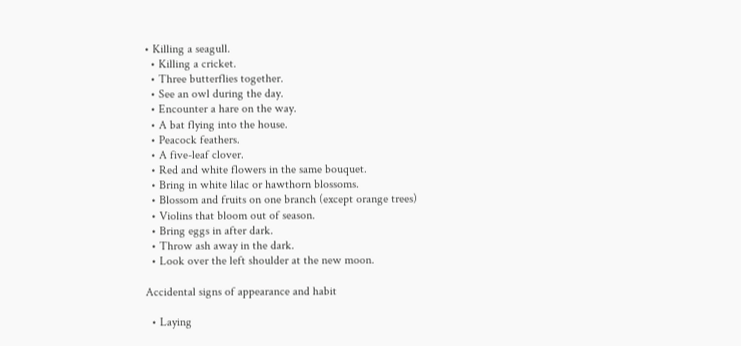• Killing a seagull.
  • Killing a cricket.
  • Three butterflies together.
  • See an owl during the day.
  • Encounter a hare on the way.
  • A bat flying into the house.
  • Peacock feathers.
  • A five-leaf clover.
  • Red and white flowers in the same bouquet.
  • Bring in white lilac or hawthorn blossoms.
  • Blossom and fruits on one branch (except orange trees)
  • Violins that bloom out of season.
  • Bring eggs in after dark.
  • Throw ash away in the dark.
  • Look over the left shoulder at the new moon.

Accidental signs of appearance and habit

  • Laying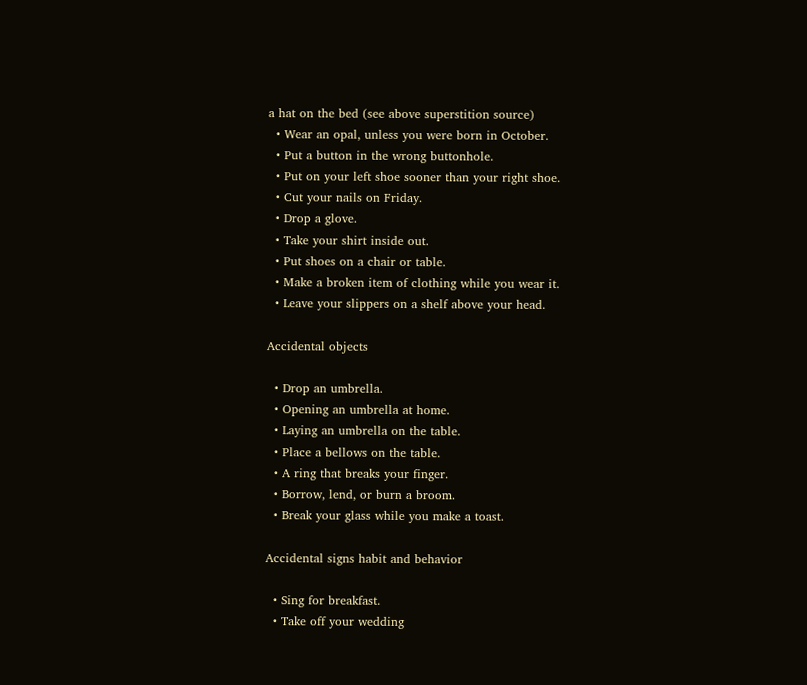a hat on the bed (see above superstition source)
  • Wear an opal, unless you were born in October.
  • Put a button in the wrong buttonhole.
  • Put on your left shoe sooner than your right shoe.
  • Cut your nails on Friday.
  • Drop a glove.
  • Take your shirt inside out.
  • Put shoes on a chair or table.
  • Make a broken item of clothing while you wear it.
  • Leave your slippers on a shelf above your head.

Accidental objects

  • Drop an umbrella.
  • Opening an umbrella at home.
  • Laying an umbrella on the table.
  • Place a bellows on the table.
  • A ring that breaks your finger.
  • Borrow, lend, or burn a broom.
  • Break your glass while you make a toast.

Accidental signs habit and behavior

  • Sing for breakfast.
  • Take off your wedding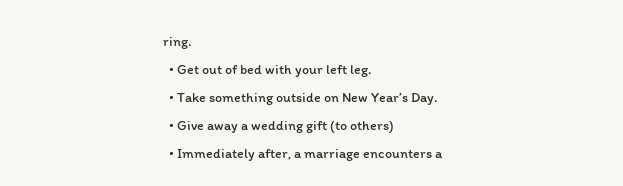ring.
  • Get out of bed with your left leg.
  • Take something outside on New Year’s Day.
  • Give away a wedding gift (to others)
  • Immediately after, a marriage encounters a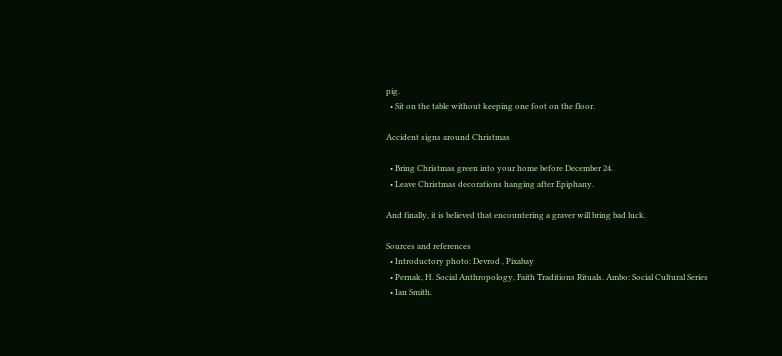pig.
  • Sit on the table without keeping one foot on the floor.

Accident signs around Christmas

  • Bring Christmas green into your home before December 24.
  • Leave Christmas decorations hanging after Epiphany.

And finally, it is believed that encountering a graver will bring bad luck.

Sources and references
  • Introductory photo: Devrod , Pixabay
  • Pernak, H. Social Anthropology, Faith Traditions Rituals. Ambo: Social Cultural Series
  • Ian Smith.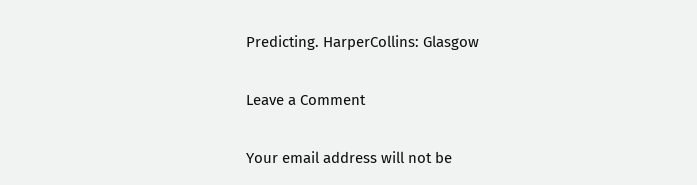Predicting. HarperCollins: Glasgow

Leave a Comment

Your email address will not be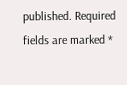published. Required fields are marked *